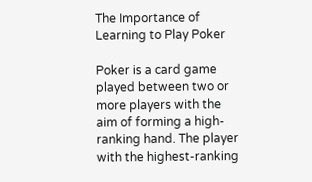The Importance of Learning to Play Poker

Poker is a card game played between two or more players with the aim of forming a high-ranking hand. The player with the highest-ranking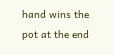hand wins the pot at the end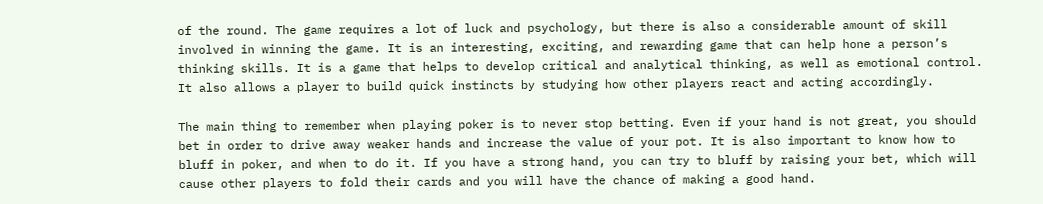of the round. The game requires a lot of luck and psychology, but there is also a considerable amount of skill involved in winning the game. It is an interesting, exciting, and rewarding game that can help hone a person’s thinking skills. It is a game that helps to develop critical and analytical thinking, as well as emotional control. It also allows a player to build quick instincts by studying how other players react and acting accordingly.

The main thing to remember when playing poker is to never stop betting. Even if your hand is not great, you should bet in order to drive away weaker hands and increase the value of your pot. It is also important to know how to bluff in poker, and when to do it. If you have a strong hand, you can try to bluff by raising your bet, which will cause other players to fold their cards and you will have the chance of making a good hand.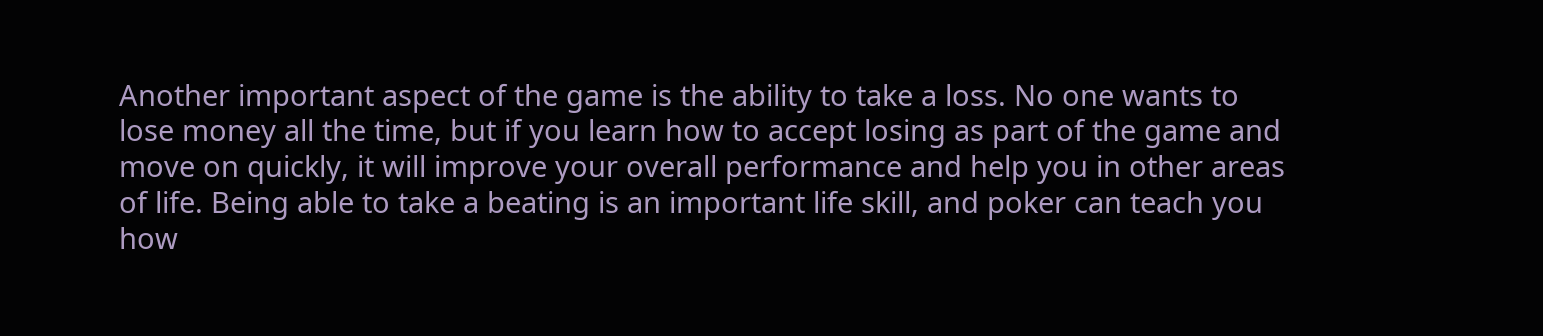Another important aspect of the game is the ability to take a loss. No one wants to lose money all the time, but if you learn how to accept losing as part of the game and move on quickly, it will improve your overall performance and help you in other areas of life. Being able to take a beating is an important life skill, and poker can teach you how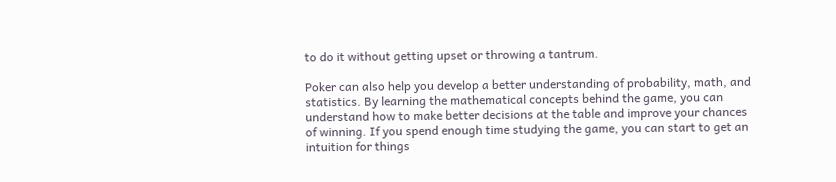to do it without getting upset or throwing a tantrum.

Poker can also help you develop a better understanding of probability, math, and statistics. By learning the mathematical concepts behind the game, you can understand how to make better decisions at the table and improve your chances of winning. If you spend enough time studying the game, you can start to get an intuition for things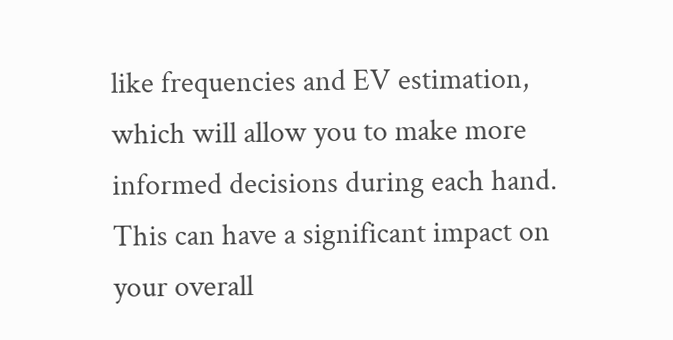like frequencies and EV estimation, which will allow you to make more informed decisions during each hand. This can have a significant impact on your overall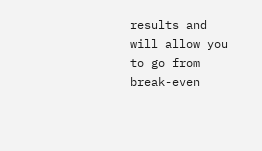results and will allow you to go from break-even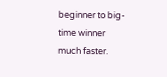beginner to big-time winner much faster.